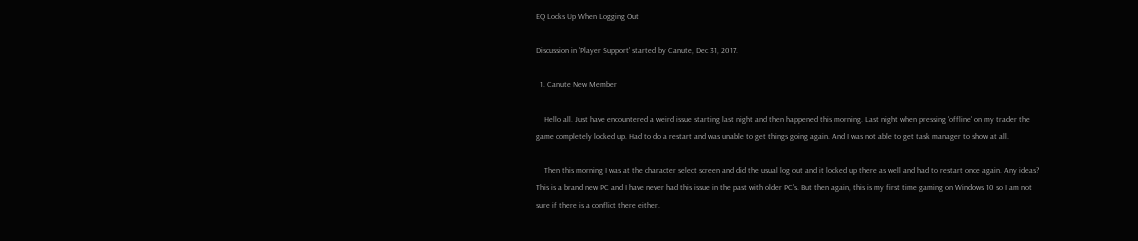EQ Locks Up When Logging Out

Discussion in 'Player Support' started by Canute, Dec 31, 2017.

  1. Canute New Member

    Hello all. Just have encountered a weird issue starting last night and then happened this morning. Last night when pressing 'offline' on my trader the game completely locked up. Had to do a restart and was unable to get things going again. And I was not able to get task manager to show at all.

    Then this morning I was at the character select screen and did the usual log out and it locked up there as well and had to restart once again. Any ideas? This is a brand new PC and I have never had this issue in the past with older PC's. But then again, this is my first time gaming on Windows 10 so I am not sure if there is a conflict there either.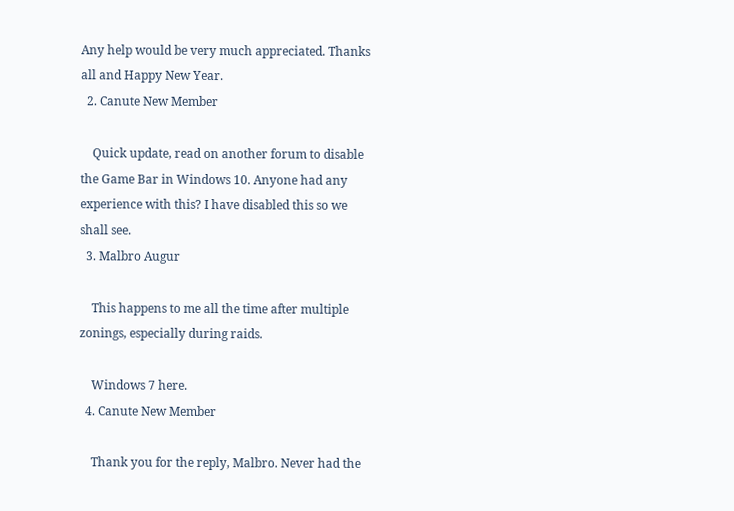Any help would be very much appreciated. Thanks all and Happy New Year.
  2. Canute New Member

    Quick update, read on another forum to disable the Game Bar in Windows 10. Anyone had any experience with this? I have disabled this so we shall see.
  3. Malbro Augur

    This happens to me all the time after multiple zonings, especially during raids.

    Windows 7 here.
  4. Canute New Member

    Thank you for the reply, Malbro. Never had the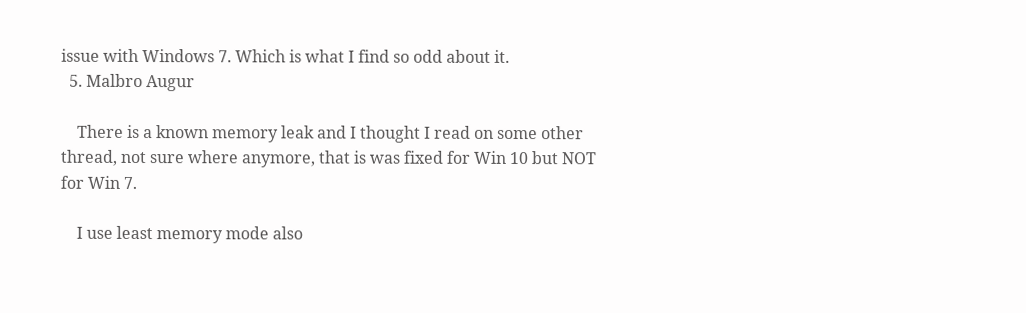issue with Windows 7. Which is what I find so odd about it.
  5. Malbro Augur

    There is a known memory leak and I thought I read on some other thread, not sure where anymore, that is was fixed for Win 10 but NOT for Win 7.

    I use least memory mode also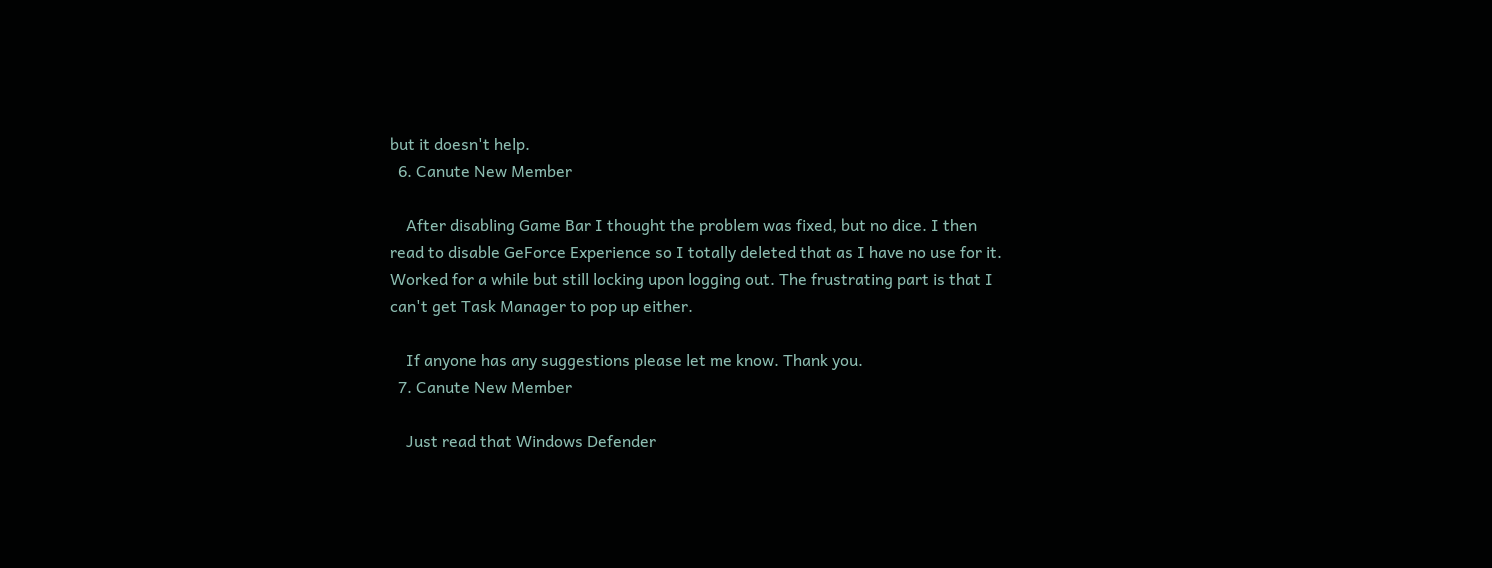but it doesn't help.
  6. Canute New Member

    After disabling Game Bar I thought the problem was fixed, but no dice. I then read to disable GeForce Experience so I totally deleted that as I have no use for it. Worked for a while but still locking upon logging out. The frustrating part is that I can't get Task Manager to pop up either.

    If anyone has any suggestions please let me know. Thank you.
  7. Canute New Member

    Just read that Windows Defender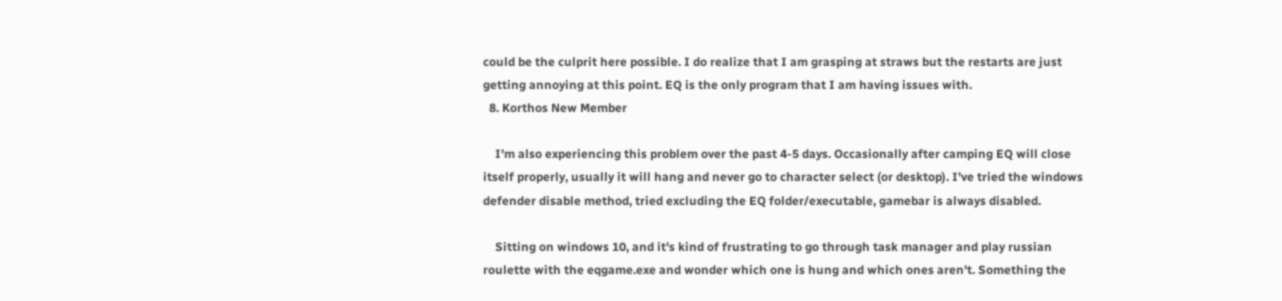could be the culprit here possible. I do realize that I am grasping at straws but the restarts are just getting annoying at this point. EQ is the only program that I am having issues with.
  8. Korthos New Member

    I'm also experiencing this problem over the past 4-5 days. Occasionally after camping EQ will close itself properly, usually it will hang and never go to character select (or desktop). I've tried the windows defender disable method, tried excluding the EQ folder/executable, gamebar is always disabled.

    Sitting on windows 10, and it's kind of frustrating to go through task manager and play russian roulette with the eqgame.exe and wonder which one is hung and which ones aren't. Something the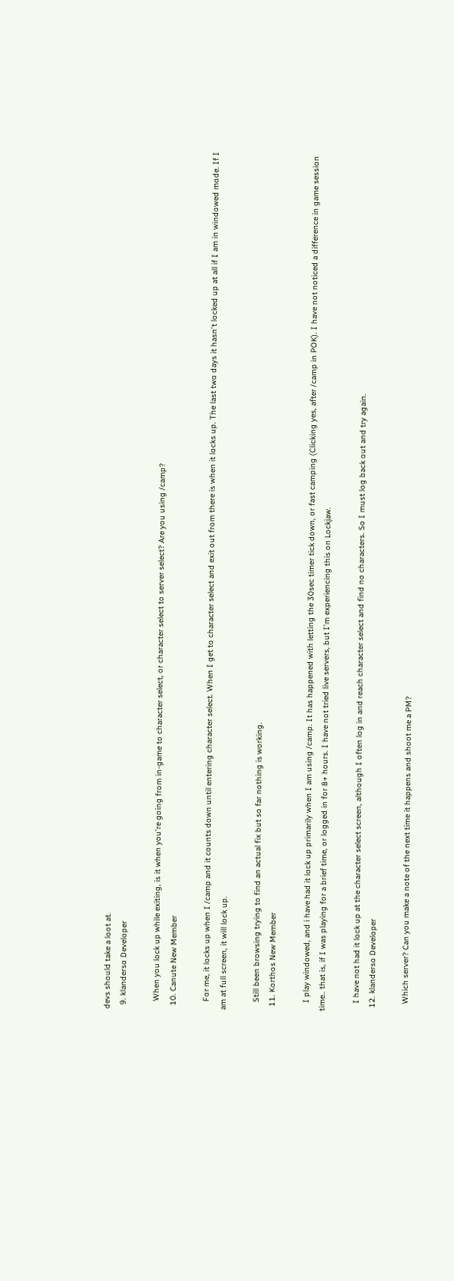devs should take a loot at.
  9. klanderso Developer

    When you lock up while exiting, is it when you're going from in-game to character select, or character select to server select? Are you using /camp?
  10. Canute New Member

    For me, it locks up when I /camp and it counts down until entering character select. When I get to character select and exit out from there is when it locks up. The last two days it hasn't locked up at all if I am in windowed mode. If I am at full screen, it will lock up.

    Still been browsing trying to find an actual fix but so far nothing is working.
  11. Korthos New Member

    I play windowed, and i have had it lock up primarily when I am using /camp. It has happened with letting the 30sec timer tick down, or fast camping (Clicking yes, after /camp in POK). I have not noticed a difference in game session time.. that is, if I was playing for a brief time, or logged in for 8+ hours. I have not tried live servers, but I'm experiencing this on Lockjaw.

    I have not had it lock up at the character select screen, although I often log in and reach character select and find no characters. So I must log back out and try again.
  12. klanderso Developer

    Which server? Can you make a note of the next time it happens and shoot me a PM?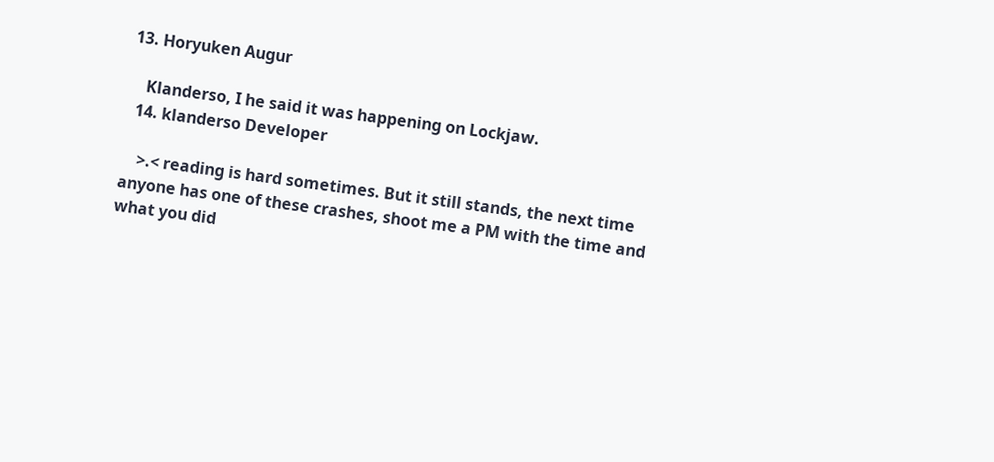13. Horyuken Augur

    Klanderso, I he said it was happening on Lockjaw.
  14. klanderso Developer

    >.< reading is hard sometimes. But it still stands, the next time anyone has one of these crashes, shoot me a PM with the time and what you did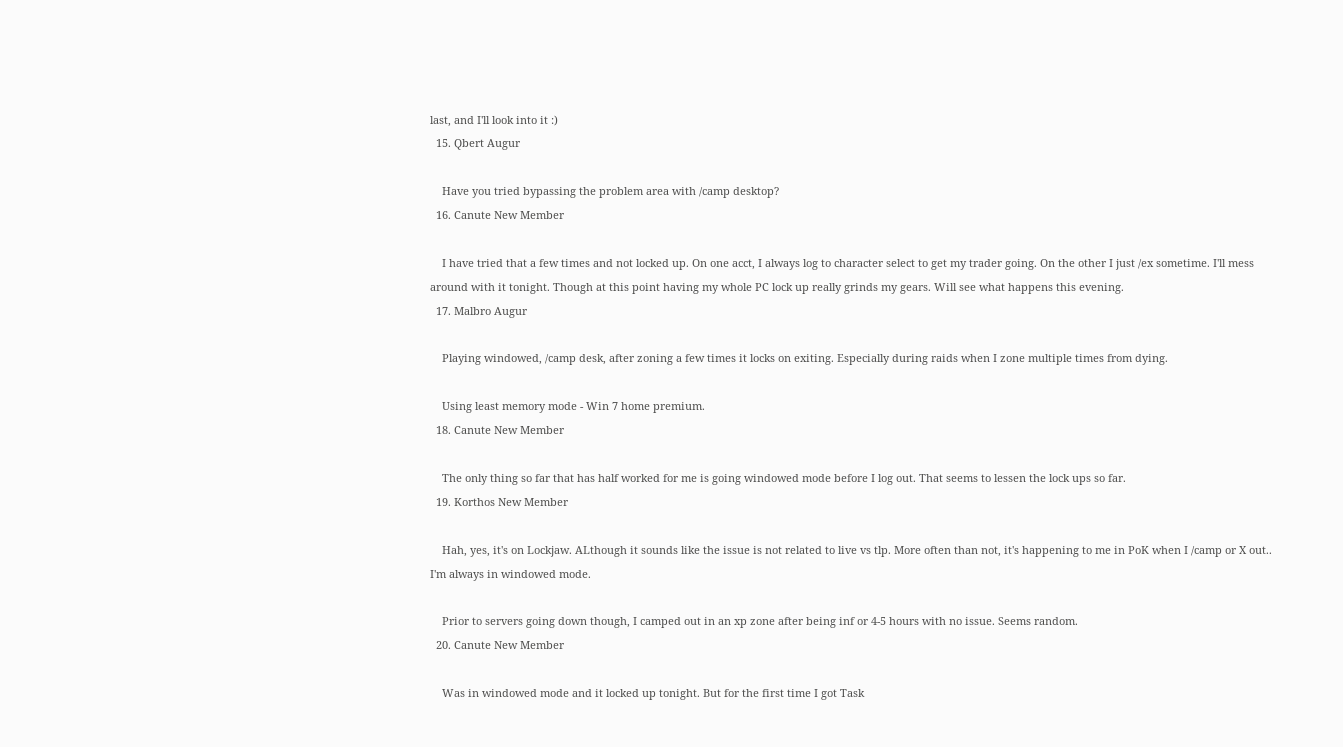last, and I'll look into it :)
  15. Qbert Augur

    Have you tried bypassing the problem area with /camp desktop?
  16. Canute New Member

    I have tried that a few times and not locked up. On one acct, I always log to character select to get my trader going. On the other I just /ex sometime. I'll mess around with it tonight. Though at this point having my whole PC lock up really grinds my gears. Will see what happens this evening.
  17. Malbro Augur

    Playing windowed, /camp desk, after zoning a few times it locks on exiting. Especially during raids when I zone multiple times from dying.

    Using least memory mode - Win 7 home premium.
  18. Canute New Member

    The only thing so far that has half worked for me is going windowed mode before I log out. That seems to lessen the lock ups so far.
  19. Korthos New Member

    Hah, yes, it's on Lockjaw. ALthough it sounds like the issue is not related to live vs tlp. More often than not, it's happening to me in PoK when I /camp or X out.. I'm always in windowed mode.

    Prior to servers going down though, I camped out in an xp zone after being inf or 4-5 hours with no issue. Seems random.
  20. Canute New Member

    Was in windowed mode and it locked up tonight. But for the first time I got Task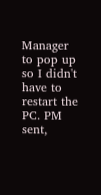Manager to pop up so I didn't have to restart the PC. PM sent,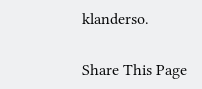klanderso.

Share This Page